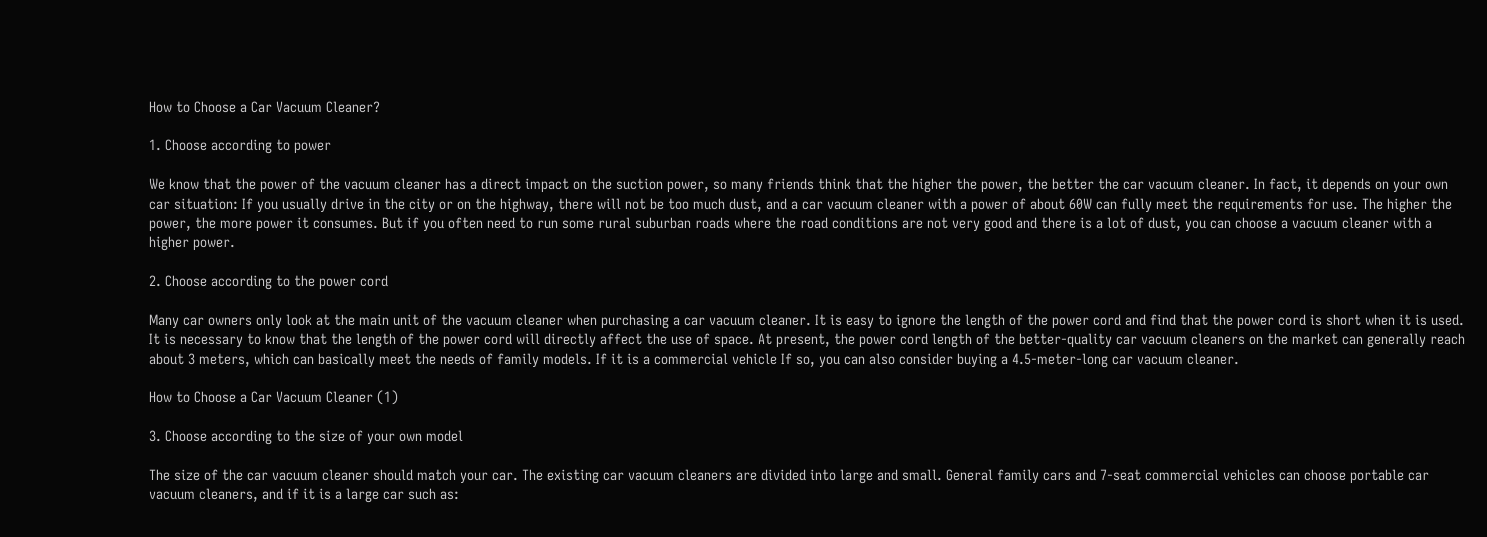How to Choose a Car Vacuum Cleaner?

1. Choose according to power

We know that the power of the vacuum cleaner has a direct impact on the suction power, so many friends think that the higher the power, the better the car vacuum cleaner. In fact, it depends on your own car situation: If you usually drive in the city or on the highway, there will not be too much dust, and a car vacuum cleaner with a power of about 60W can fully meet the requirements for use. The higher the power, the more power it consumes. But if you often need to run some rural suburban roads where the road conditions are not very good and there is a lot of dust, you can choose a vacuum cleaner with a higher power.

2. Choose according to the power cord

Many car owners only look at the main unit of the vacuum cleaner when purchasing a car vacuum cleaner. It is easy to ignore the length of the power cord and find that the power cord is short when it is used. It is necessary to know that the length of the power cord will directly affect the use of space. At present, the power cord length of the better-quality car vacuum cleaners on the market can generally reach about 3 meters, which can basically meet the needs of family models. If it is a commercial vehicle If so, you can also consider buying a 4.5-meter-long car vacuum cleaner.

How to Choose a Car Vacuum Cleaner (1)

3. Choose according to the size of your own model

The size of the car vacuum cleaner should match your car. The existing car vacuum cleaners are divided into large and small. General family cars and 7-seat commercial vehicles can choose portable car vacuum cleaners, and if it is a large car such as: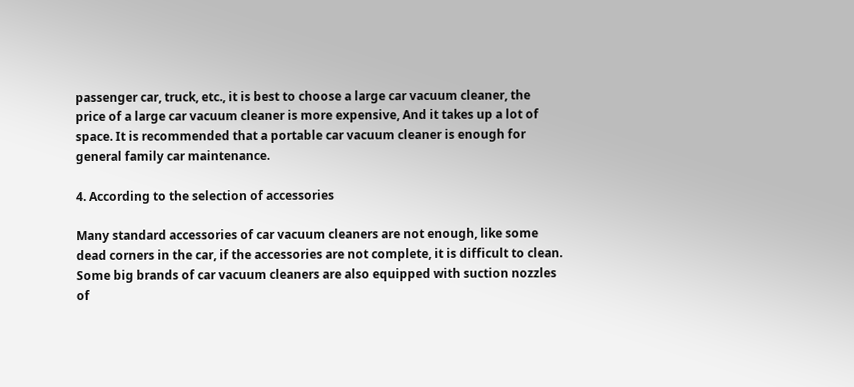passenger car, truck, etc., it is best to choose a large car vacuum cleaner, the price of a large car vacuum cleaner is more expensive, And it takes up a lot of space. It is recommended that a portable car vacuum cleaner is enough for general family car maintenance.

4. According to the selection of accessories

Many standard accessories of car vacuum cleaners are not enough, like some dead corners in the car, if the accessories are not complete, it is difficult to clean. Some big brands of car vacuum cleaners are also equipped with suction nozzles of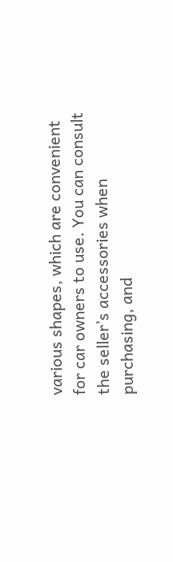various shapes, which are convenient for car owners to use. You can consult the seller’s accessories when purchasing, and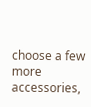choose a few more accessories,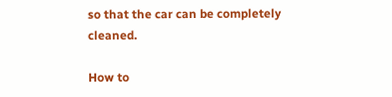so that the car can be completely cleaned.

How to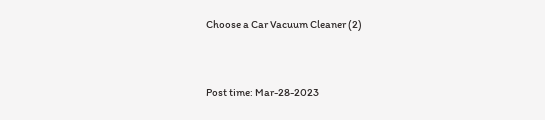Choose a Car Vacuum Cleaner (2)


Post time: Mar-28-2023